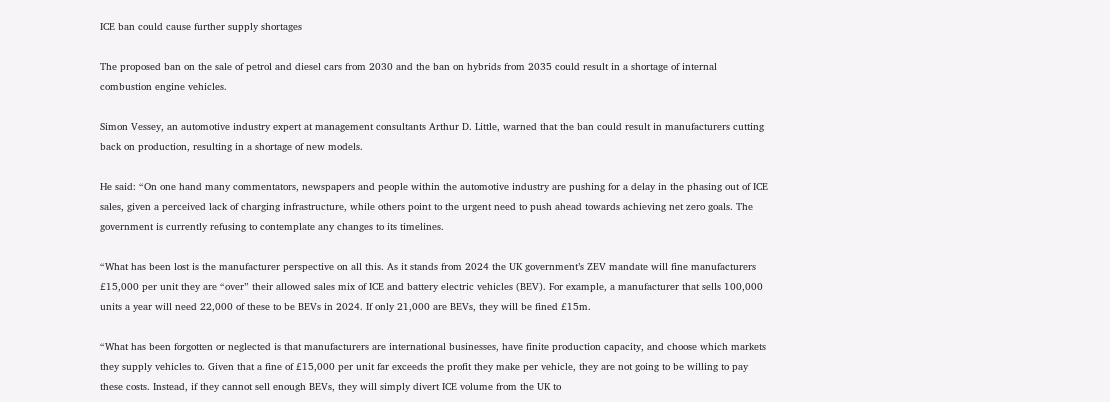ICE ban could cause further supply shortages

The proposed ban on the sale of petrol and diesel cars from 2030 and the ban on hybrids from 2035 could result in a shortage of internal combustion engine vehicles.

Simon Vessey, an automotive industry expert at management consultants Arthur D. Little, warned that the ban could result in manufacturers cutting back on production, resulting in a shortage of new models.

He said: “On one hand many commentators, newspapers and people within the automotive industry are pushing for a delay in the phasing out of ICE sales, given a perceived lack of charging infrastructure, while others point to the urgent need to push ahead towards achieving net zero goals. The government is currently refusing to contemplate any changes to its timelines.

“What has been lost is the manufacturer perspective on all this. As it stands from 2024 the UK government’s ZEV mandate will fine manufacturers £15,000 per unit they are “over” their allowed sales mix of ICE and battery electric vehicles (BEV). For example, a manufacturer that sells 100,000 units a year will need 22,000 of these to be BEVs in 2024. If only 21,000 are BEVs, they will be fined £15m.

“What has been forgotten or neglected is that manufacturers are international businesses, have finite production capacity, and choose which markets they supply vehicles to. Given that a fine of £15,000 per unit far exceeds the profit they make per vehicle, they are not going to be willing to pay these costs. Instead, if they cannot sell enough BEVs, they will simply divert ICE volume from the UK to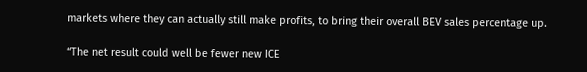markets where they can actually still make profits, to bring their overall BEV sales percentage up.

“The net result could well be fewer new ICE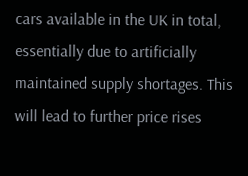cars available in the UK in total, essentially due to artificially maintained supply shortages. This will lead to further price rises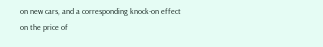on new cars, and a corresponding knock-on effect on the price of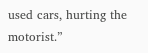used cars, hurting the motorist.”